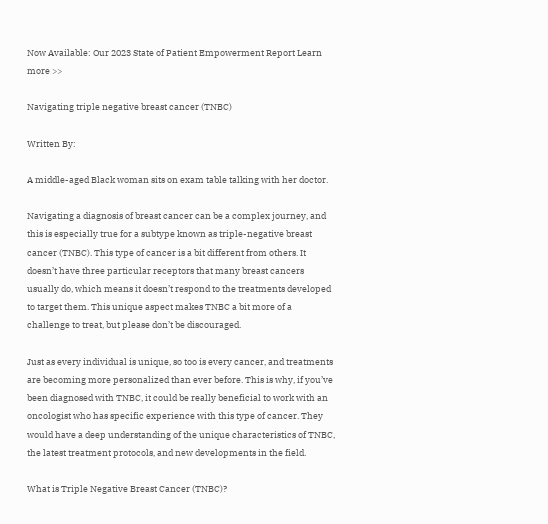Now Available: Our 2023 State of Patient Empowerment Report Learn more >>

Navigating triple negative breast cancer (TNBC)

Written By:

A middle-aged Black woman sits on exam table talking with her doctor.

Navigating a diagnosis of breast cancer can be a complex journey, and this is especially true for a subtype known as triple-negative breast cancer (TNBC). This type of cancer is a bit different from others. It doesn’t have three particular receptors that many breast cancers usually do, which means it doesn’t respond to the treatments developed to target them. This unique aspect makes TNBC a bit more of a challenge to treat, but please don’t be discouraged.

Just as every individual is unique, so too is every cancer, and treatments are becoming more personalized than ever before. This is why, if you’ve been diagnosed with TNBC, it could be really beneficial to work with an oncologist who has specific experience with this type of cancer. They would have a deep understanding of the unique characteristics of TNBC, the latest treatment protocols, and new developments in the field.

What is Triple Negative Breast Cancer (TNBC)?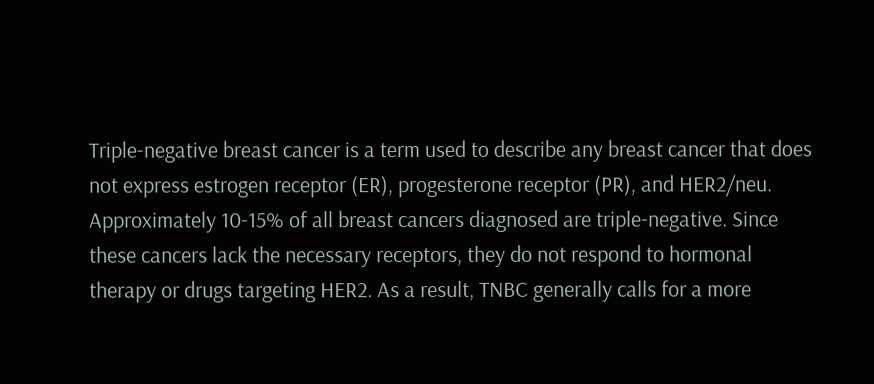Triple-negative breast cancer is a term used to describe any breast cancer that does not express estrogen receptor (ER), progesterone receptor (PR), and HER2/neu. Approximately 10-15% of all breast cancers diagnosed are triple-negative. Since these cancers lack the necessary receptors, they do not respond to hormonal therapy or drugs targeting HER2. As a result, TNBC generally calls for a more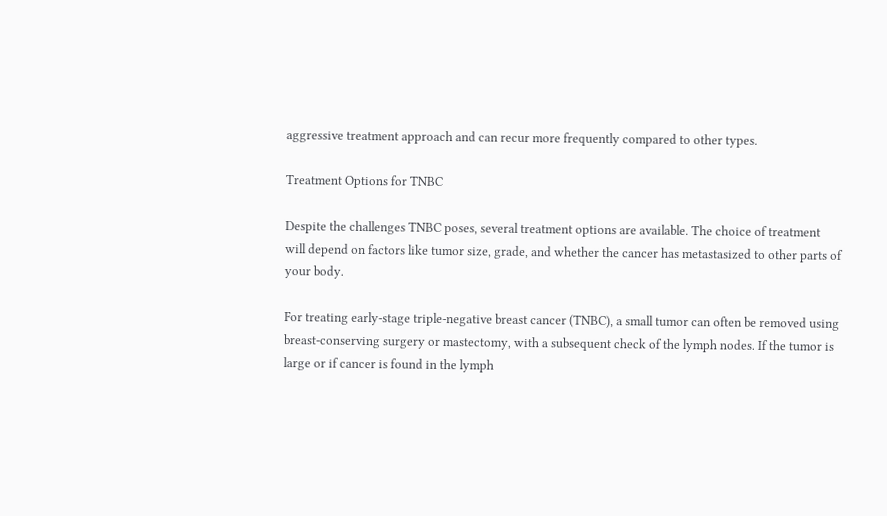aggressive treatment approach and can recur more frequently compared to other types.

Treatment Options for TNBC

Despite the challenges TNBC poses, several treatment options are available. The choice of treatment will depend on factors like tumor size, grade, and whether the cancer has metastasized to other parts of your body.

For treating early-stage triple-negative breast cancer (TNBC), a small tumor can often be removed using breast-conserving surgery or mastectomy, with a subsequent check of the lymph nodes. If the tumor is large or if cancer is found in the lymph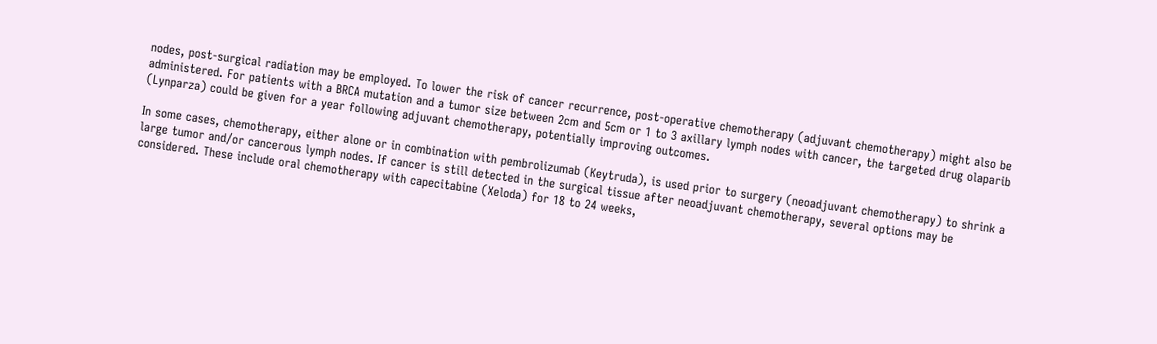nodes, post-surgical radiation may be employed. To lower the risk of cancer recurrence, post-operative chemotherapy (adjuvant chemotherapy) might also be administered. For patients with a BRCA mutation and a tumor size between 2cm and 5cm or 1 to 3 axillary lymph nodes with cancer, the targeted drug olaparib (Lynparza) could be given for a year following adjuvant chemotherapy, potentially improving outcomes.

In some cases, chemotherapy, either alone or in combination with pembrolizumab (Keytruda), is used prior to surgery (neoadjuvant chemotherapy) to shrink a large tumor and/or cancerous lymph nodes. If cancer is still detected in the surgical tissue after neoadjuvant chemotherapy, several options may be considered. These include oral chemotherapy with capecitabine (Xeloda) for 18 to 24 weeks,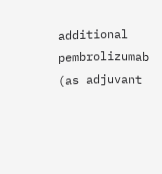additional pembrolizumab (as adjuvant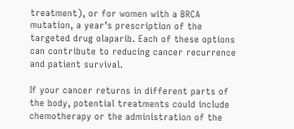treatment), or for women with a BRCA mutation, a year’s prescription of the targeted drug olaparib. Each of these options can contribute to reducing cancer recurrence and patient survival.

If your cancer returns in different parts of the body, potential treatments could include chemotherapy or the administration of the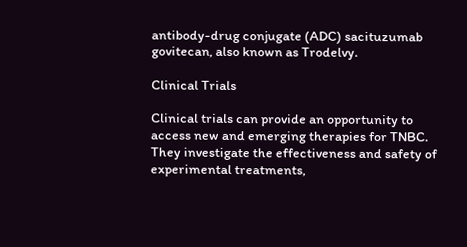antibody-drug conjugate (ADC) sacituzumab govitecan, also known as Trodelvy.

Clinical Trials

Clinical trials can provide an opportunity to access new and emerging therapies for TNBC. They investigate the effectiveness and safety of experimental treatments,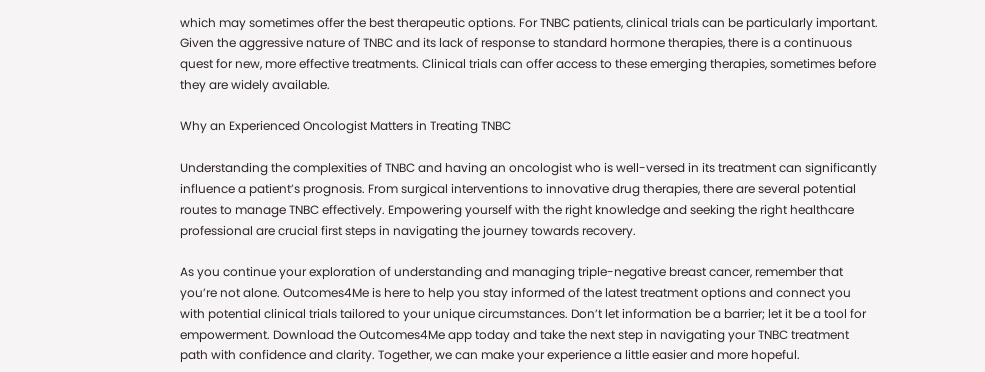which may sometimes offer the best therapeutic options. For TNBC patients, clinical trials can be particularly important. Given the aggressive nature of TNBC and its lack of response to standard hormone therapies, there is a continuous quest for new, more effective treatments. Clinical trials can offer access to these emerging therapies, sometimes before they are widely available.

Why an Experienced Oncologist Matters in Treating TNBC

Understanding the complexities of TNBC and having an oncologist who is well-versed in its treatment can significantly influence a patient’s prognosis. From surgical interventions to innovative drug therapies, there are several potential routes to manage TNBC effectively. Empowering yourself with the right knowledge and seeking the right healthcare professional are crucial first steps in navigating the journey towards recovery.

As you continue your exploration of understanding and managing triple-negative breast cancer, remember that you’re not alone. Outcomes4Me is here to help you stay informed of the latest treatment options and connect you with potential clinical trials tailored to your unique circumstances. Don’t let information be a barrier; let it be a tool for empowerment. Download the Outcomes4Me app today and take the next step in navigating your TNBC treatment path with confidence and clarity. Together, we can make your experience a little easier and more hopeful.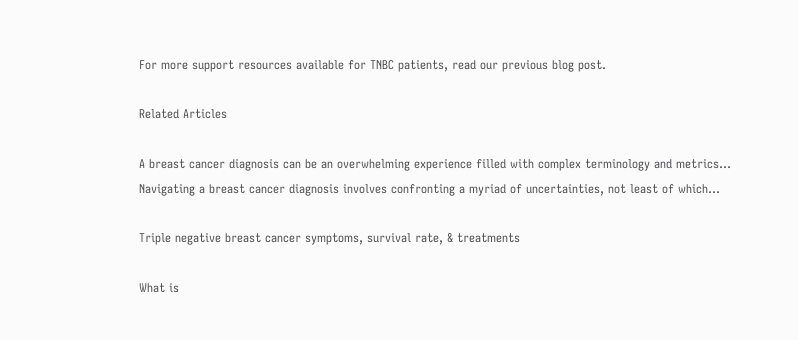For more support resources available for TNBC patients, read our previous blog post.

Related Articles

A breast cancer diagnosis can be an overwhelming experience filled with complex terminology and metrics...
Navigating a breast cancer diagnosis involves confronting a myriad of uncertainties, not least of which...

Triple negative breast cancer symptoms, survival rate, & treatments

What is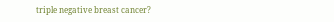triple negative breast cancer?